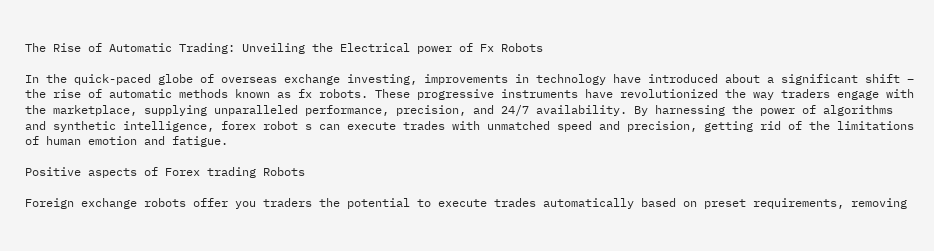The Rise of Automatic Trading: Unveiling the Electrical power of Fx Robots

In the quick-paced globe of overseas exchange investing, improvements in technology have introduced about a significant shift – the rise of automatic methods known as fx robots. These progressive instruments have revolutionized the way traders engage with the marketplace, supplying unparalleled performance, precision, and 24/7 availability. By harnessing the power of algorithms and synthetic intelligence, forex robot s can execute trades with unmatched speed and precision, getting rid of the limitations of human emotion and fatigue.

Positive aspects of Forex trading Robots

Foreign exchange robots offer you traders the potential to execute trades automatically based on preset requirements, removing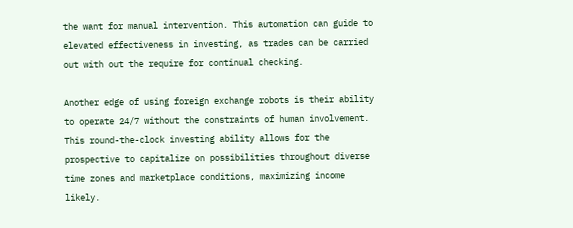the want for manual intervention. This automation can guide to elevated effectiveness in investing, as trades can be carried out with out the require for continual checking.

Another edge of using foreign exchange robots is their ability to operate 24/7 without the constraints of human involvement. This round-the-clock investing ability allows for the prospective to capitalize on possibilities throughout diverse time zones and marketplace conditions, maximizing income likely.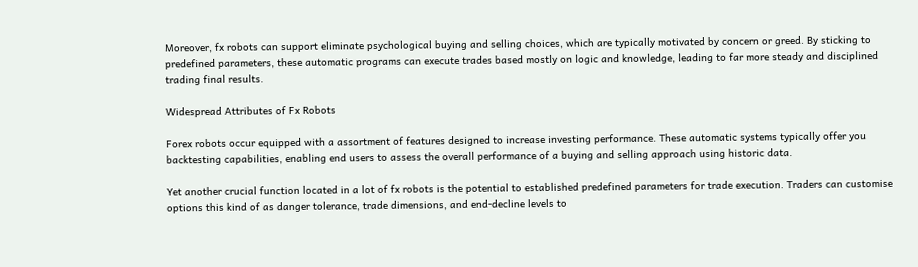Moreover, fx robots can support eliminate psychological buying and selling choices, which are typically motivated by concern or greed. By sticking to predefined parameters, these automatic programs can execute trades based mostly on logic and knowledge, leading to far more steady and disciplined trading final results.

Widespread Attributes of Fx Robots

Forex robots occur equipped with a assortment of features designed to increase investing performance. These automatic systems typically offer you backtesting capabilities, enabling end users to assess the overall performance of a buying and selling approach using historic data.

Yet another crucial function located in a lot of fx robots is the potential to established predefined parameters for trade execution. Traders can customise options this kind of as danger tolerance, trade dimensions, and end-decline levels to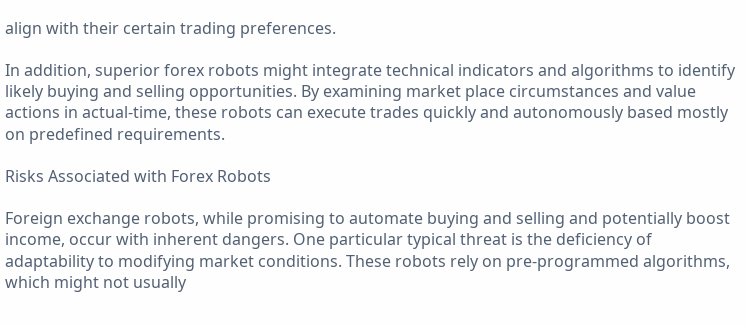align with their certain trading preferences.

In addition, superior forex robots might integrate technical indicators and algorithms to identify likely buying and selling opportunities. By examining market place circumstances and value actions in actual-time, these robots can execute trades quickly and autonomously based mostly on predefined requirements.

Risks Associated with Forex Robots

Foreign exchange robots, while promising to automate buying and selling and potentially boost income, occur with inherent dangers. One particular typical threat is the deficiency of adaptability to modifying market conditions. These robots rely on pre-programmed algorithms, which might not usually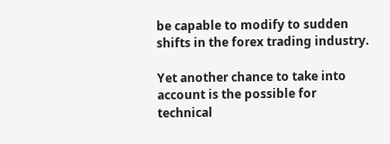be capable to modify to sudden shifts in the forex trading industry.

Yet another chance to take into account is the possible for technical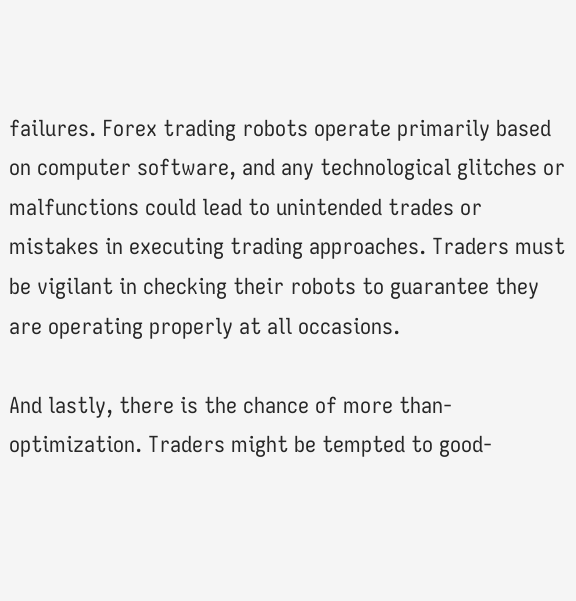failures. Forex trading robots operate primarily based on computer software, and any technological glitches or malfunctions could lead to unintended trades or mistakes in executing trading approaches. Traders must be vigilant in checking their robots to guarantee they are operating properly at all occasions.

And lastly, there is the chance of more than-optimization. Traders might be tempted to good-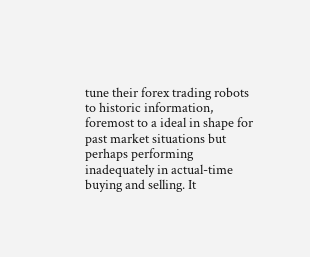tune their forex trading robots to historic information, foremost to a ideal in shape for past market situations but perhaps performing inadequately in actual-time buying and selling. It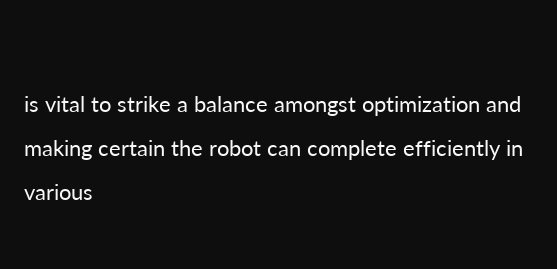is vital to strike a balance amongst optimization and making certain the robot can complete efficiently in various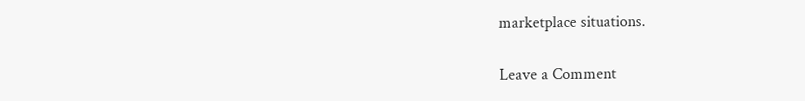marketplace situations.

Leave a Comment